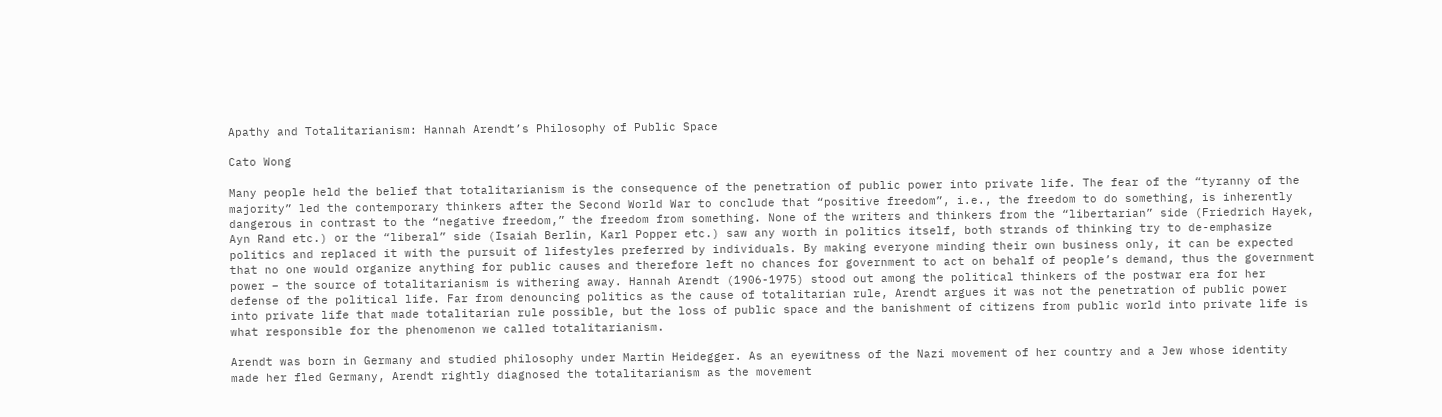Apathy and Totalitarianism: Hannah Arendt’s Philosophy of Public Space

Cato Wong

Many people held the belief that totalitarianism is the consequence of the penetration of public power into private life. The fear of the “tyranny of the majority” led the contemporary thinkers after the Second World War to conclude that “positive freedom”, i.e., the freedom to do something, is inherently dangerous in contrast to the “negative freedom,” the freedom from something. None of the writers and thinkers from the “libertarian” side (Friedrich Hayek, Ayn Rand etc.) or the “liberal” side (Isaiah Berlin, Karl Popper etc.) saw any worth in politics itself, both strands of thinking try to de-emphasize politics and replaced it with the pursuit of lifestyles preferred by individuals. By making everyone minding their own business only, it can be expected that no one would organize anything for public causes and therefore left no chances for government to act on behalf of people’s demand, thus the government power – the source of totalitarianism is withering away. Hannah Arendt (1906-1975) stood out among the political thinkers of the postwar era for her defense of the political life. Far from denouncing politics as the cause of totalitarian rule, Arendt argues it was not the penetration of public power into private life that made totalitarian rule possible, but the loss of public space and the banishment of citizens from public world into private life is what responsible for the phenomenon we called totalitarianism.

Arendt was born in Germany and studied philosophy under Martin Heidegger. As an eyewitness of the Nazi movement of her country and a Jew whose identity made her fled Germany, Arendt rightly diagnosed the totalitarianism as the movement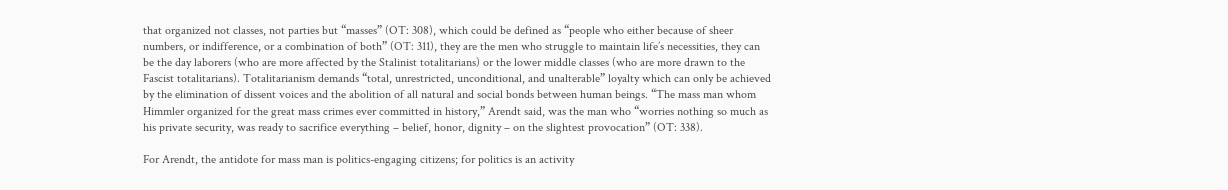that organized not classes, not parties but “masses” (OT: 308), which could be defined as “people who either because of sheer numbers, or indifference, or a combination of both” (OT: 311), they are the men who struggle to maintain life’s necessities, they can be the day laborers (who are more affected by the Stalinist totalitarians) or the lower middle classes (who are more drawn to the Fascist totalitarians). Totalitarianism demands “total, unrestricted, unconditional, and unalterable” loyalty which can only be achieved by the elimination of dissent voices and the abolition of all natural and social bonds between human beings. “The mass man whom Himmler organized for the great mass crimes ever committed in history,” Arendt said, was the man who “worries nothing so much as his private security, was ready to sacrifice everything – belief, honor, dignity – on the slightest provocation” (OT: 338).

For Arendt, the antidote for mass man is politics-engaging citizens; for politics is an activity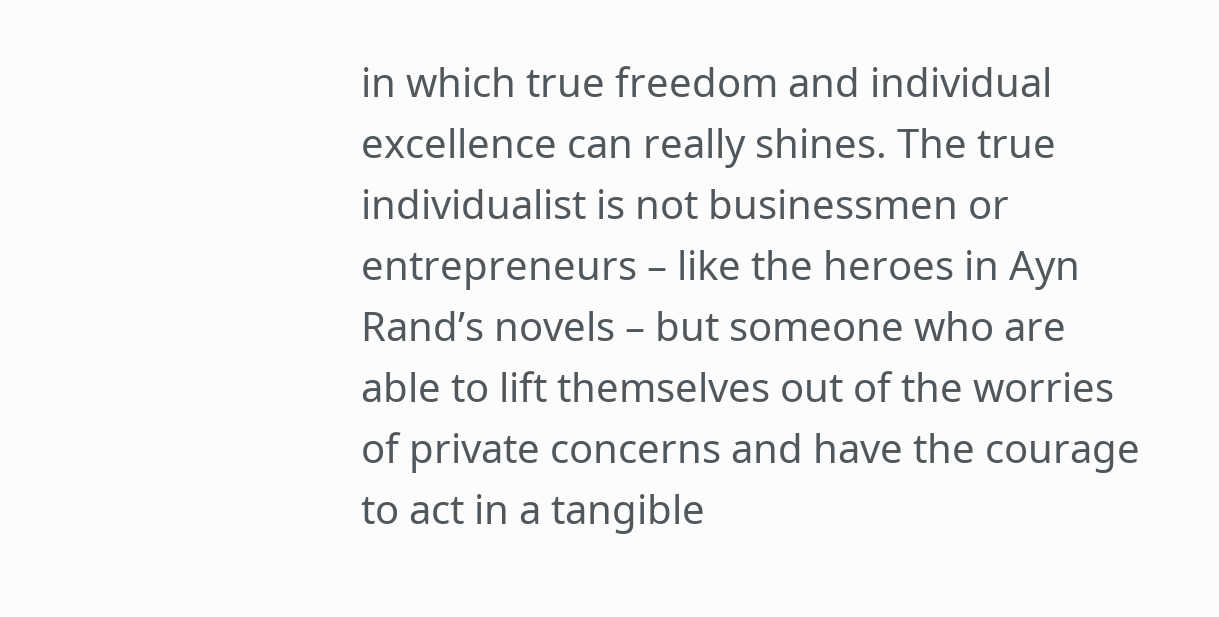in which true freedom and individual excellence can really shines. The true individualist is not businessmen or entrepreneurs – like the heroes in Ayn Rand’s novels – but someone who are able to lift themselves out of the worries of private concerns and have the courage to act in a tangible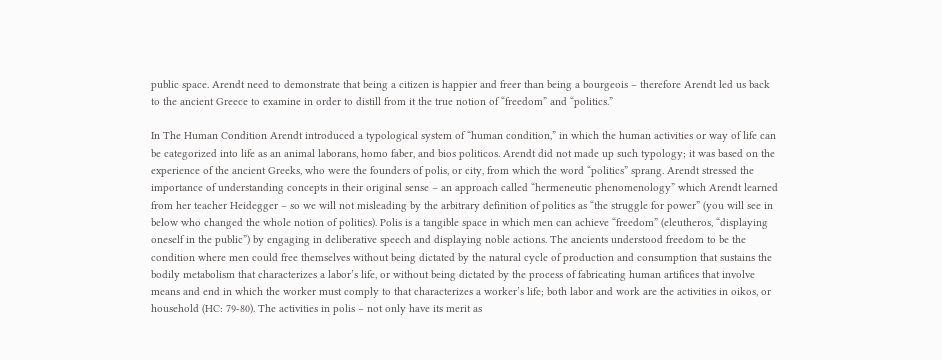public space. Arendt need to demonstrate that being a citizen is happier and freer than being a bourgeois – therefore Arendt led us back to the ancient Greece to examine in order to distill from it the true notion of “freedom” and “politics.”

In The Human Condition Arendt introduced a typological system of “human condition,” in which the human activities or way of life can be categorized into life as an animal laborans, homo faber, and bios politicos. Arendt did not made up such typology; it was based on the experience of the ancient Greeks, who were the founders of polis, or city, from which the word “politics” sprang. Arendt stressed the importance of understanding concepts in their original sense – an approach called “hermeneutic phenomenology” which Arendt learned from her teacher Heidegger – so we will not misleading by the arbitrary definition of politics as “the struggle for power” (you will see in below who changed the whole notion of politics). Polis is a tangible space in which men can achieve “freedom” (eleutheros, “displaying oneself in the public”) by engaging in deliberative speech and displaying noble actions. The ancients understood freedom to be the condition where men could free themselves without being dictated by the natural cycle of production and consumption that sustains the bodily metabolism that characterizes a labor’s life, or without being dictated by the process of fabricating human artifices that involve means and end in which the worker must comply to that characterizes a worker’s life; both labor and work are the activities in oikos, or household (HC: 79-80). The activities in polis – not only have its merit as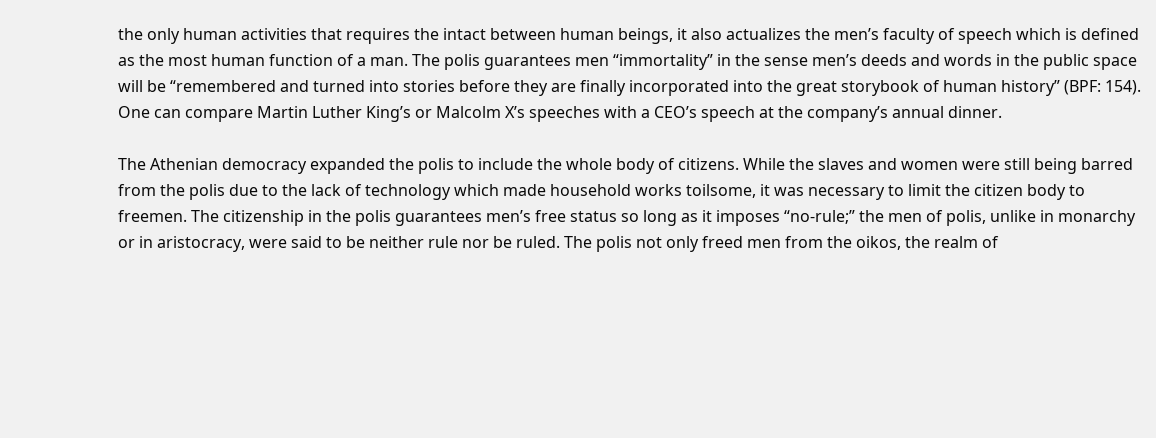the only human activities that requires the intact between human beings, it also actualizes the men’s faculty of speech which is defined as the most human function of a man. The polis guarantees men “immortality” in the sense men’s deeds and words in the public space will be “remembered and turned into stories before they are finally incorporated into the great storybook of human history” (BPF: 154). One can compare Martin Luther King’s or Malcolm X’s speeches with a CEO’s speech at the company’s annual dinner.

The Athenian democracy expanded the polis to include the whole body of citizens. While the slaves and women were still being barred from the polis due to the lack of technology which made household works toilsome, it was necessary to limit the citizen body to freemen. The citizenship in the polis guarantees men’s free status so long as it imposes “no-rule;” the men of polis, unlike in monarchy or in aristocracy, were said to be neither rule nor be ruled. The polis not only freed men from the oikos, the realm of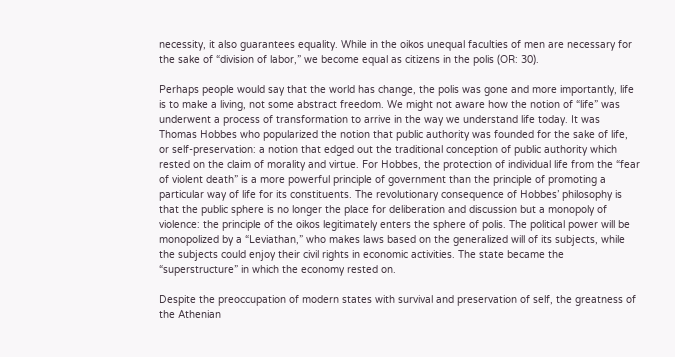necessity, it also guarantees equality. While in the oikos unequal faculties of men are necessary for the sake of “division of labor,” we become equal as citizens in the polis (OR: 30).

Perhaps people would say that the world has change, the polis was gone and more importantly, life is to make a living, not some abstract freedom. We might not aware how the notion of “life” was underwent a process of transformation to arrive in the way we understand life today. It was Thomas Hobbes who popularized the notion that public authority was founded for the sake of life, or self-preservation: a notion that edged out the traditional conception of public authority which rested on the claim of morality and virtue. For Hobbes, the protection of individual life from the “fear of violent death” is a more powerful principle of government than the principle of promoting a particular way of life for its constituents. The revolutionary consequence of Hobbes’ philosophy is that the public sphere is no longer the place for deliberation and discussion but a monopoly of violence: the principle of the oikos legitimately enters the sphere of polis. The political power will be monopolized by a “Leviathan,” who makes laws based on the generalized will of its subjects, while the subjects could enjoy their civil rights in economic activities. The state became the “superstructure” in which the economy rested on.

Despite the preoccupation of modern states with survival and preservation of self, the greatness of the Athenian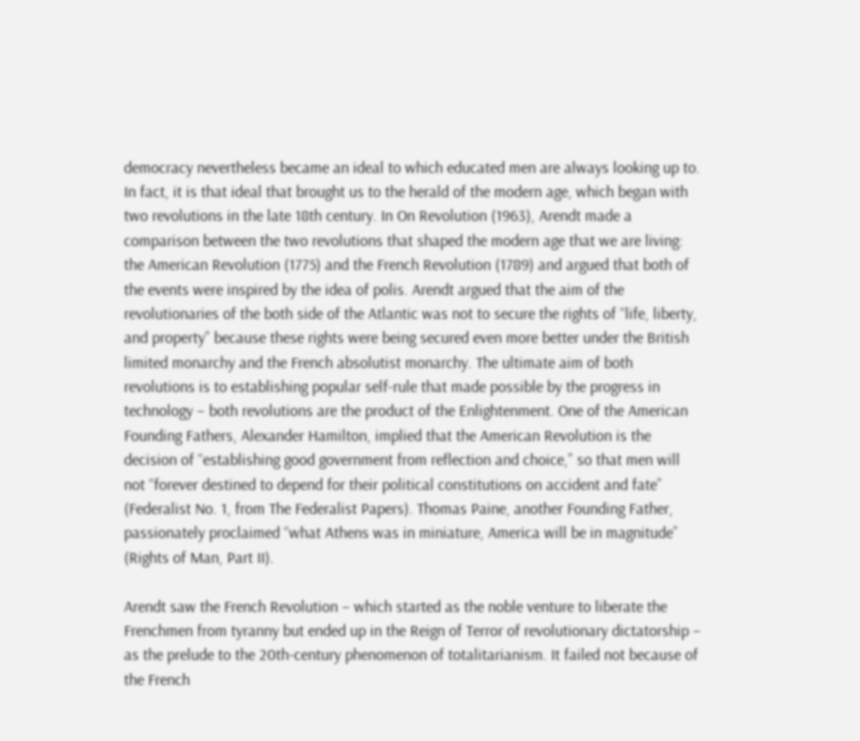democracy nevertheless became an ideal to which educated men are always looking up to. In fact, it is that ideal that brought us to the herald of the modern age, which began with two revolutions in the late 18th century. In On Revolution (1963), Arendt made a comparison between the two revolutions that shaped the modern age that we are living: the American Revolution (1775) and the French Revolution (1789) and argued that both of the events were inspired by the idea of polis. Arendt argued that the aim of the revolutionaries of the both side of the Atlantic was not to secure the rights of “life, liberty, and property” because these rights were being secured even more better under the British limited monarchy and the French absolutist monarchy. The ultimate aim of both revolutions is to establishing popular self-rule that made possible by the progress in technology – both revolutions are the product of the Enlightenment. One of the American Founding Fathers, Alexander Hamilton, implied that the American Revolution is the decision of “establishing good government from reflection and choice,” so that men will not “forever destined to depend for their political constitutions on accident and fate” (Federalist No. 1, from The Federalist Papers). Thomas Paine, another Founding Father, passionately proclaimed “what Athens was in miniature, America will be in magnitude” (Rights of Man, Part II).

Arendt saw the French Revolution – which started as the noble venture to liberate the Frenchmen from tyranny but ended up in the Reign of Terror of revolutionary dictatorship – as the prelude to the 20th-century phenomenon of totalitarianism. It failed not because of the French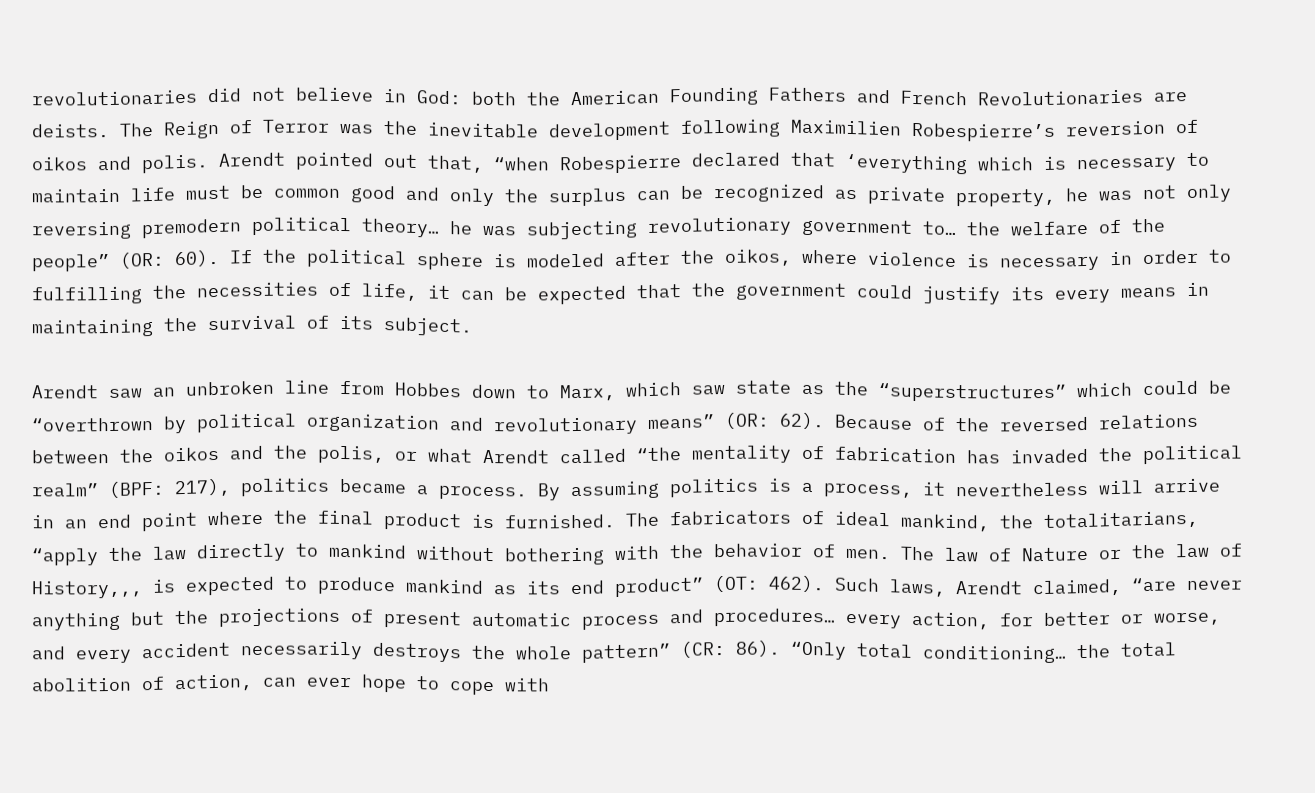revolutionaries did not believe in God: both the American Founding Fathers and French Revolutionaries are deists. The Reign of Terror was the inevitable development following Maximilien Robespierre’s reversion of oikos and polis. Arendt pointed out that, “when Robespierre declared that ‘everything which is necessary to maintain life must be common good and only the surplus can be recognized as private property, he was not only reversing premodern political theory… he was subjecting revolutionary government to… the welfare of the people” (OR: 60). If the political sphere is modeled after the oikos, where violence is necessary in order to fulfilling the necessities of life, it can be expected that the government could justify its every means in maintaining the survival of its subject.

Arendt saw an unbroken line from Hobbes down to Marx, which saw state as the “superstructures” which could be “overthrown by political organization and revolutionary means” (OR: 62). Because of the reversed relations between the oikos and the polis, or what Arendt called “the mentality of fabrication has invaded the political realm” (BPF: 217), politics became a process. By assuming politics is a process, it nevertheless will arrive in an end point where the final product is furnished. The fabricators of ideal mankind, the totalitarians, “apply the law directly to mankind without bothering with the behavior of men. The law of Nature or the law of History,,, is expected to produce mankind as its end product” (OT: 462). Such laws, Arendt claimed, “are never anything but the projections of present automatic process and procedures… every action, for better or worse, and every accident necessarily destroys the whole pattern” (CR: 86). “Only total conditioning… the total abolition of action, can ever hope to cope with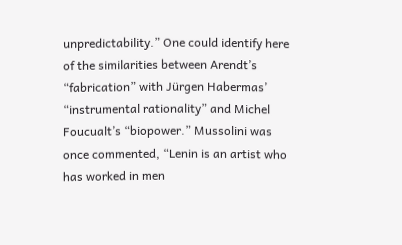unpredictability.” One could identify here of the similarities between Arendt’s “fabrication” with Jürgen Habermas’ “instrumental rationality” and Michel Foucualt’s “biopower.” Mussolini was once commented, “Lenin is an artist who has worked in men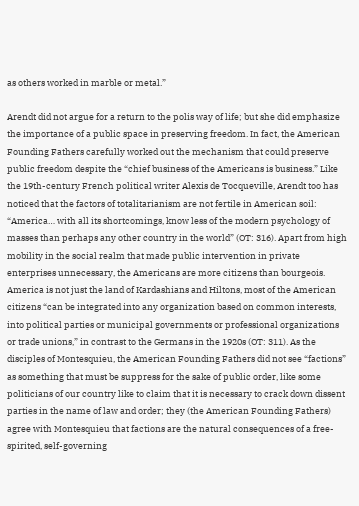as others worked in marble or metal.”

Arendt did not argue for a return to the polis way of life; but she did emphasize the importance of a public space in preserving freedom. In fact, the American Founding Fathers carefully worked out the mechanism that could preserve public freedom despite the “chief business of the Americans is business.” Like the 19th-century French political writer Alexis de Tocqueville, Arendt too has noticed that the factors of totalitarianism are not fertile in American soil: “America… with all its shortcomings, know less of the modern psychology of masses than perhaps any other country in the world” (OT: 316). Apart from high mobility in the social realm that made public intervention in private enterprises unnecessary, the Americans are more citizens than bourgeois. America is not just the land of Kardashians and Hiltons, most of the American citizens “can be integrated into any organization based on common interests, into political parties or municipal governments or professional organizations or trade unions,” in contrast to the Germans in the 1920s (OT: 311). As the disciples of Montesquieu, the American Founding Fathers did not see “factions” as something that must be suppress for the sake of public order, like some politicians of our country like to claim that it is necessary to crack down dissent parties in the name of law and order; they (the American Founding Fathers) agree with Montesquieu that factions are the natural consequences of a free-spirited, self-governing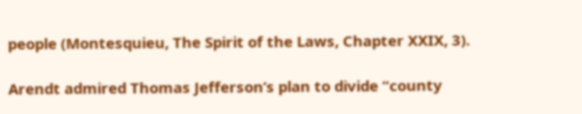people (Montesquieu, The Spirit of the Laws, Chapter XXIX, 3).

Arendt admired Thomas Jefferson’s plan to divide “county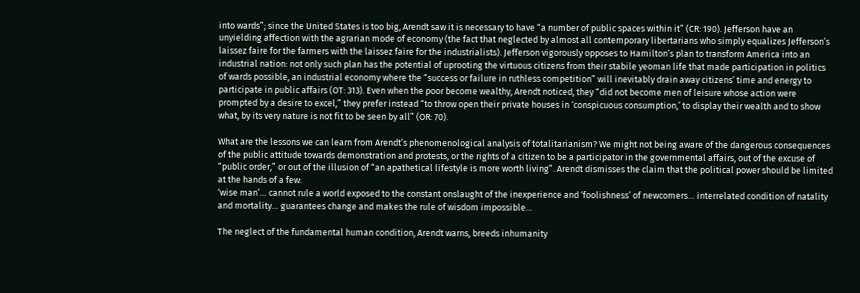into wards”; since the United States is too big, Arendt saw it is necessary to have “a number of public spaces within it” (CR: 190). Jefferson have an unyielding affection with the agrarian mode of economy (the fact that neglected by almost all contemporary libertarians who simply equalizes Jefferson’s laissez faire for the farmers with the laissez faire for the industrialists). Jefferson vigorously opposes to Hamilton’s plan to transform America into an industrial nation: not only such plan has the potential of uprooting the virtuous citizens from their stabile yeoman life that made participation in politics of wards possible, an industrial economy where the “success or failure in ruthless competition” will inevitably drain away citizens’ time and energy to participate in public affairs (OT: 313). Even when the poor become wealthy, Arendt noticed, they “did not become men of leisure whose action were prompted by a desire to excel,” they prefer instead “to throw open their private houses in ‘conspicuous consumption,’ to display their wealth and to show what, by its very nature is not fit to be seen by all” (OR: 70).

What are the lessons we can learn from Arendt’s phenomenological analysis of totalitarianism? We might not being aware of the dangerous consequences of the public attitude towards demonstration and protests, or the rights of a citizen to be a participator in the governmental affairs, out of the excuse of “public order,” or out of the illusion of “an apathetical lifestyle is more worth living”. Arendt dismisses the claim that the political power should be limited at the hands of a few:
‘wise man’… cannot rule a world exposed to the constant onslaught of the inexperience and ‘foolishness’ of newcomers… interrelated condition of natality and mortality… guarantees change and makes the rule of wisdom impossible…

The neglect of the fundamental human condition, Arendt warns, breeds inhumanity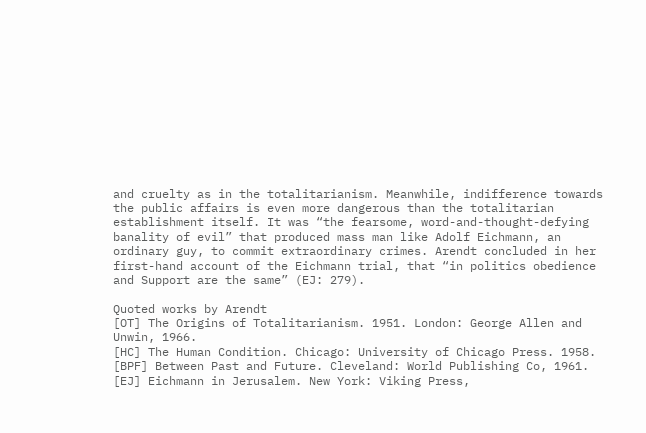and cruelty as in the totalitarianism. Meanwhile, indifference towards the public affairs is even more dangerous than the totalitarian establishment itself. It was “the fearsome, word-and-thought-defying banality of evil” that produced mass man like Adolf Eichmann, an ordinary guy, to commit extraordinary crimes. Arendt concluded in her first-hand account of the Eichmann trial, that “in politics obedience and Support are the same” (EJ: 279).

Quoted works by Arendt
[OT] The Origins of Totalitarianism. 1951. London: George Allen and Unwin, 1966.
[HC] The Human Condition. Chicago: University of Chicago Press. 1958.
[BPF] Between Past and Future. Cleveland: World Publishing Co, 1961.
[EJ] Eichmann in Jerusalem. New York: Viking Press,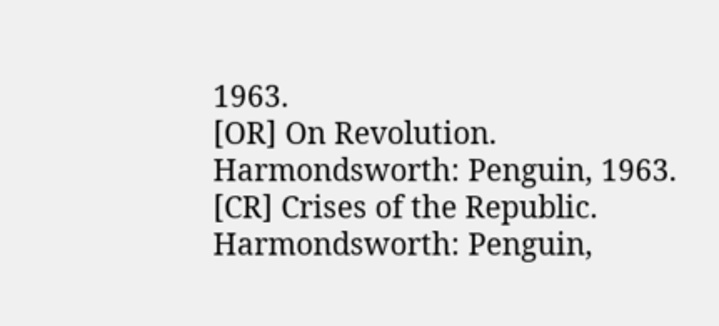1963.
[OR] On Revolution. Harmondsworth: Penguin, 1963.
[CR] Crises of the Republic. Harmondsworth: Penguin,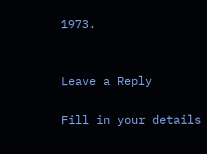1973.


Leave a Reply

Fill in your details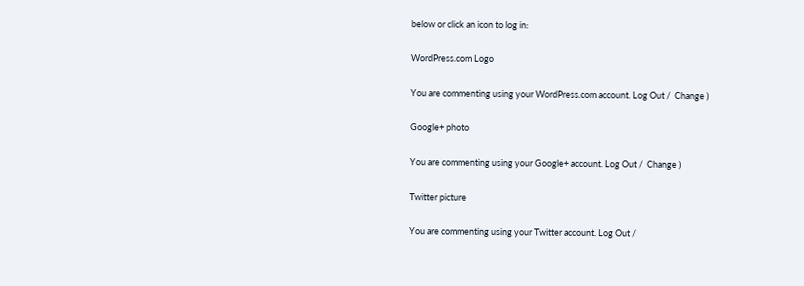below or click an icon to log in:

WordPress.com Logo

You are commenting using your WordPress.com account. Log Out /  Change )

Google+ photo

You are commenting using your Google+ account. Log Out /  Change )

Twitter picture

You are commenting using your Twitter account. Log Out /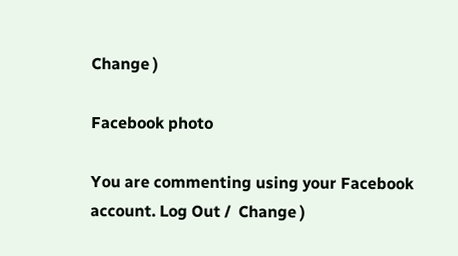Change )

Facebook photo

You are commenting using your Facebook account. Log Out /  Change )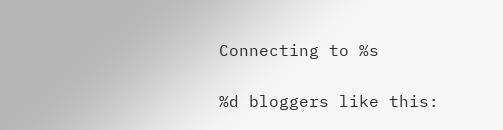Connecting to %s

%d bloggers like this: